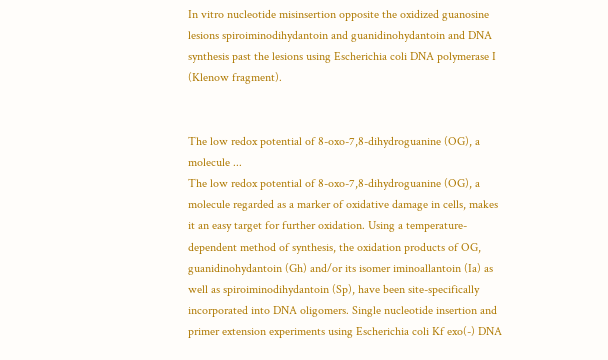In vitro nucleotide misinsertion opposite the oxidized guanosine lesions spiroiminodihydantoin and guanidinohydantoin and DNA synthesis past the lesions using Escherichia coli DNA polymerase I (Klenow fragment).


The low redox potential of 8-oxo-7,8-dihydroguanine (OG), a molecule ...
The low redox potential of 8-oxo-7,8-dihydroguanine (OG), a molecule regarded as a marker of oxidative damage in cells, makes it an easy target for further oxidation. Using a temperature-dependent method of synthesis, the oxidation products of OG, guanidinohydantoin (Gh) and/or its isomer iminoallantoin (Ia) as well as spiroiminodihydantoin (Sp), have been site-specifically incorporated into DNA oligomers. Single nucleotide insertion and primer extension experiments using Escherichia coli Kf exo(-) DNA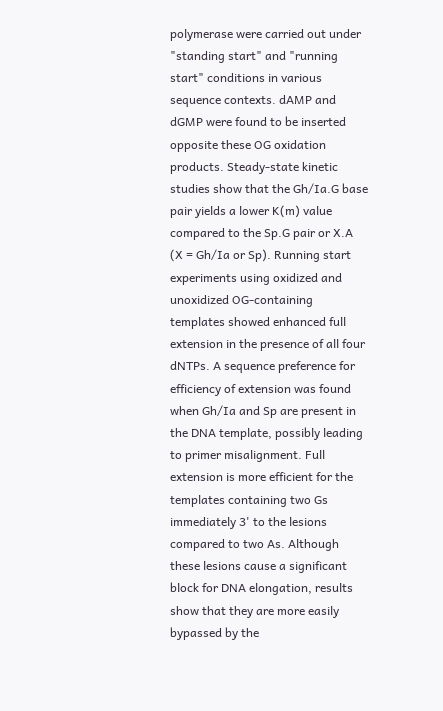polymerase were carried out under "standing start" and "running start" conditions in various sequence contexts. dAMP and dGMP were found to be inserted opposite these OG oxidation products. Steady-state kinetic studies show that the Gh/Ia.G base pair yields a lower K(m) value compared to the Sp.G pair or X.A (X = Gh/Ia or Sp). Running start experiments using oxidized and unoxidized OG-containing templates showed enhanced full extension in the presence of all four dNTPs. A sequence preference for efficiency of extension was found when Gh/Ia and Sp are present in the DNA template, possibly leading to primer misalignment. Full extension is more efficient for the templates containing two Gs immediately 3' to the lesions compared to two As. Although these lesions cause a significant block for DNA elongation, results show that they are more easily bypassed by the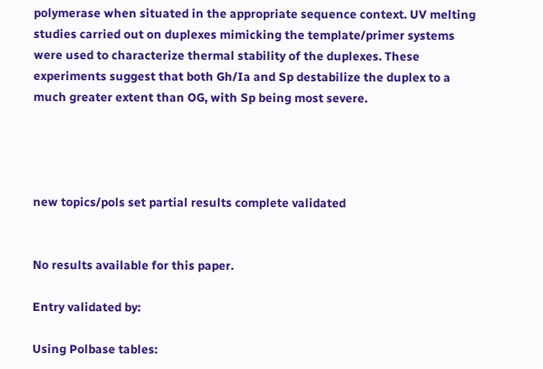polymerase when situated in the appropriate sequence context. UV melting studies carried out on duplexes mimicking the template/primer systems were used to characterize thermal stability of the duplexes. These experiments suggest that both Gh/Ia and Sp destabilize the duplex to a much greater extent than OG, with Sp being most severe.




new topics/pols set partial results complete validated


No results available for this paper.

Entry validated by:

Using Polbase tables: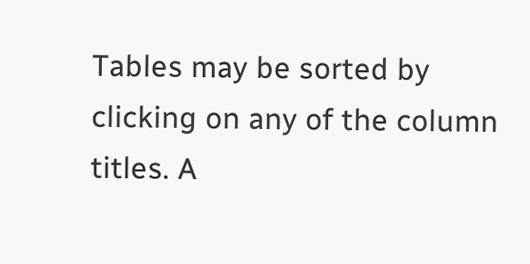Tables may be sorted by clicking on any of the column titles. A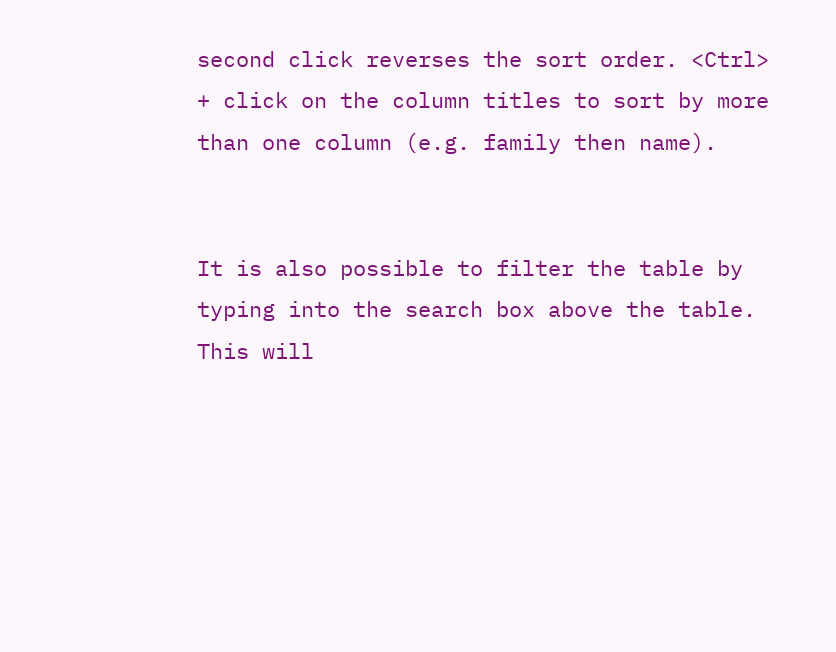second click reverses the sort order. <Ctrl> + click on the column titles to sort by more than one column (e.g. family then name).


It is also possible to filter the table by typing into the search box above the table. This will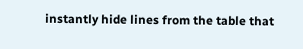instantly hide lines from the table that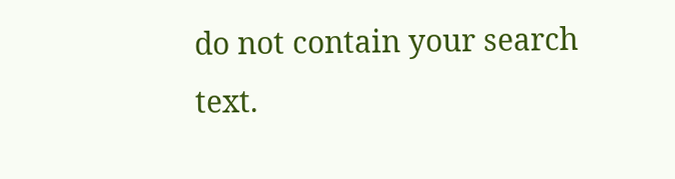do not contain your search text.